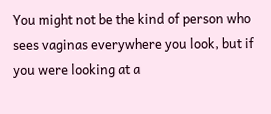You might not be the kind of person who sees vaginas everywhere you look, but if you were looking at a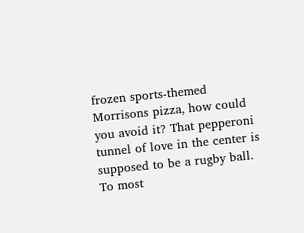frozen sports-themed Morrisons pizza, how could you avoid it? That pepperoni tunnel of love in the center is supposed to be a rugby ball. To most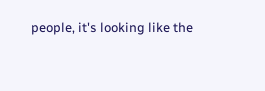people, it's looking like the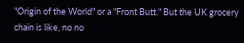"Origin of the World" or a "Front Butt." But the UK grocery chain is like, no no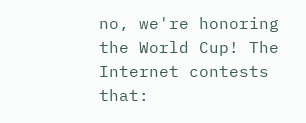no, we're honoring the World Cup! The Internet contests that: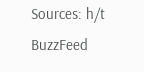Sources: h/t BuzzFeed